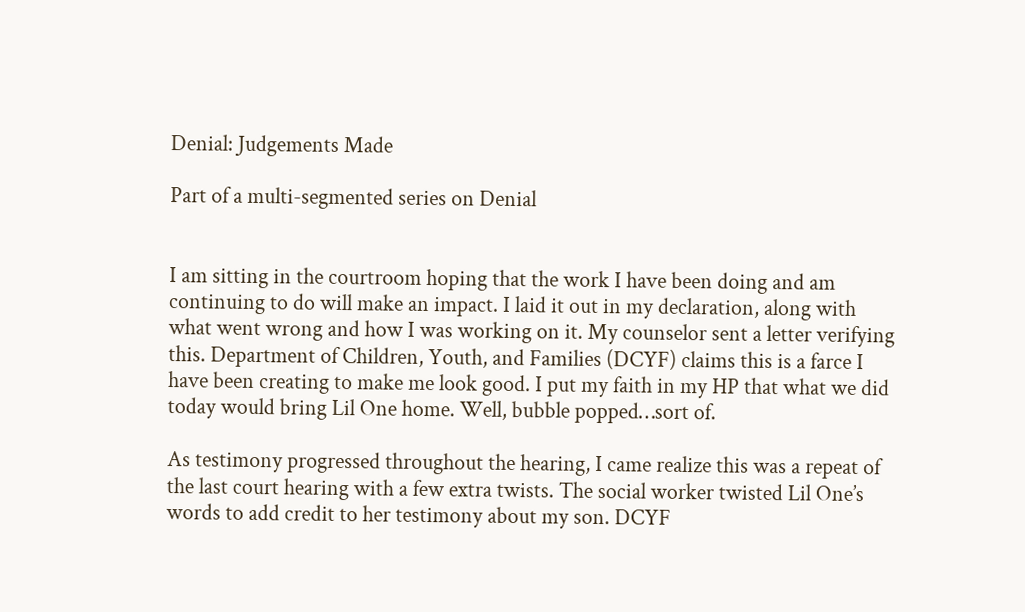Denial: Judgements Made

Part of a multi-segmented series on Denial


I am sitting in the courtroom hoping that the work I have been doing and am continuing to do will make an impact. I laid it out in my declaration, along with what went wrong and how I was working on it. My counselor sent a letter verifying this. Department of Children, Youth, and Families (DCYF) claims this is a farce I have been creating to make me look good. I put my faith in my HP that what we did today would bring Lil One home. Well, bubble popped…sort of.

As testimony progressed throughout the hearing, I came realize this was a repeat of the last court hearing with a few extra twists. The social worker twisted Lil One’s words to add credit to her testimony about my son. DCYF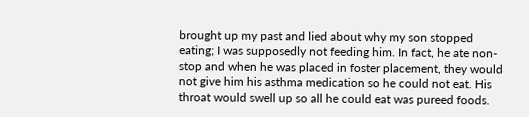brought up my past and lied about why my son stopped eating; I was supposedly not feeding him. In fact, he ate non-stop and when he was placed in foster placement, they would not give him his asthma medication so he could not eat. His throat would swell up so all he could eat was pureed foods.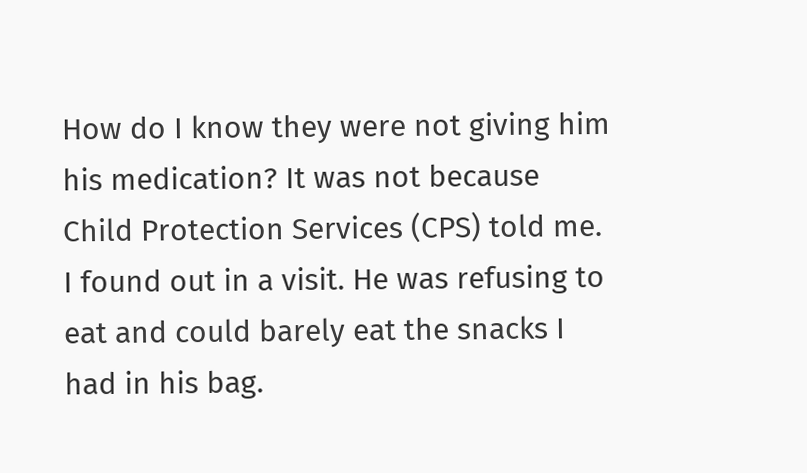How do I know they were not giving him his medication? It was not because Child Protection Services (CPS) told me. I found out in a visit. He was refusing to eat and could barely eat the snacks I had in his bag.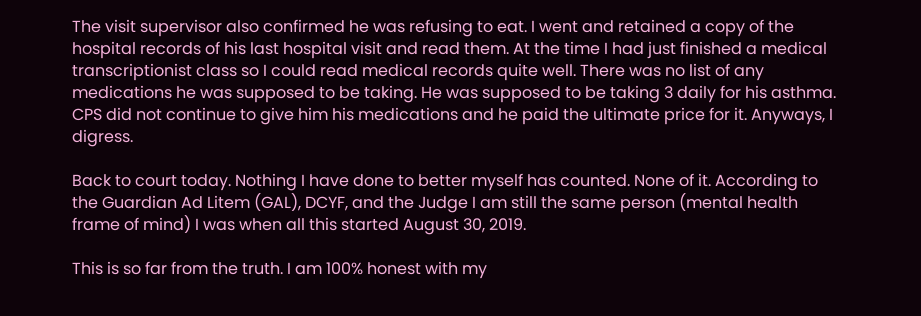The visit supervisor also confirmed he was refusing to eat. I went and retained a copy of the hospital records of his last hospital visit and read them. At the time I had just finished a medical transcriptionist class so I could read medical records quite well. There was no list of any medications he was supposed to be taking. He was supposed to be taking 3 daily for his asthma. CPS did not continue to give him his medications and he paid the ultimate price for it. Anyways, I digress.

Back to court today. Nothing I have done to better myself has counted. None of it. According to the Guardian Ad Litem (GAL), DCYF, and the Judge I am still the same person (mental health frame of mind) I was when all this started August 30, 2019.

This is so far from the truth. I am 100% honest with my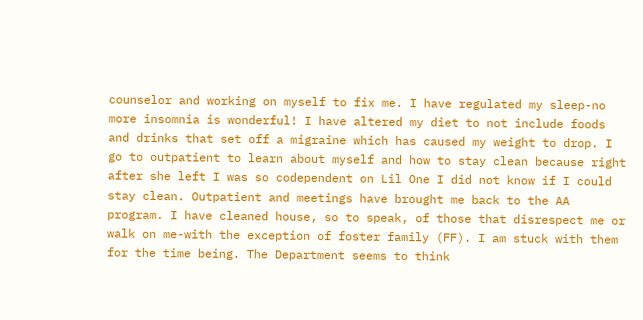counselor and working on myself to fix me. I have regulated my sleep-no more insomnia is wonderful! I have altered my diet to not include foods and drinks that set off a migraine which has caused my weight to drop. I go to outpatient to learn about myself and how to stay clean because right after she left I was so codependent on Lil One I did not know if I could stay clean. Outpatient and meetings have brought me back to the AA program. I have cleaned house, so to speak, of those that disrespect me or walk on me-with the exception of foster family (FF). I am stuck with them for the time being. The Department seems to think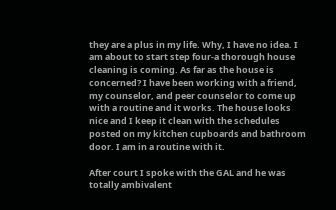they are a plus in my life. Why, I have no idea. I am about to start step four-a thorough house cleaning is coming. As far as the house is concerned? I have been working with a friend, my counselor, and peer counselor to come up with a routine and it works. The house looks nice and I keep it clean with the schedules posted on my kitchen cupboards and bathroom door. I am in a routine with it.

After court I spoke with the GAL and he was totally ambivalent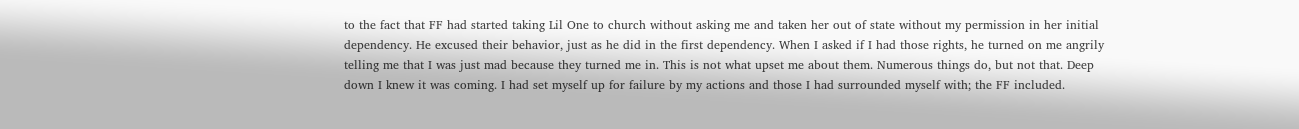to the fact that FF had started taking Lil One to church without asking me and taken her out of state without my permission in her initial dependency. He excused their behavior, just as he did in the first dependency. When I asked if I had those rights, he turned on me angrily telling me that I was just mad because they turned me in. This is not what upset me about them. Numerous things do, but not that. Deep down I knew it was coming. I had set myself up for failure by my actions and those I had surrounded myself with; the FF included.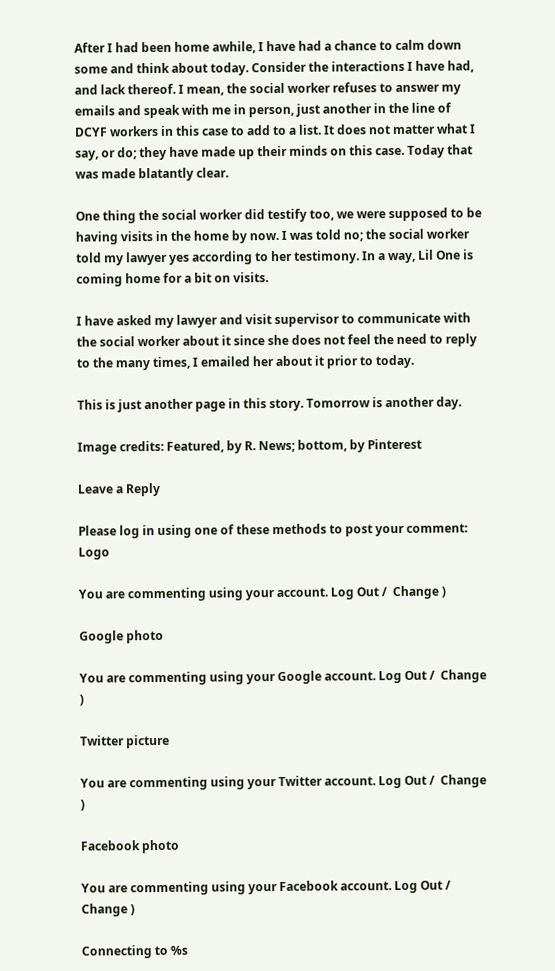After I had been home awhile, I have had a chance to calm down some and think about today. Consider the interactions I have had, and lack thereof. I mean, the social worker refuses to answer my emails and speak with me in person, just another in the line of DCYF workers in this case to add to a list. It does not matter what I say, or do; they have made up their minds on this case. Today that was made blatantly clear.

One thing the social worker did testify too, we were supposed to be having visits in the home by now. I was told no; the social worker told my lawyer yes according to her testimony. In a way, Lil One is coming home for a bit on visits.

I have asked my lawyer and visit supervisor to communicate with the social worker about it since she does not feel the need to reply to the many times, I emailed her about it prior to today.

This is just another page in this story. Tomorrow is another day.

Image credits: Featured, by R. News; bottom, by Pinterest

Leave a Reply

Please log in using one of these methods to post your comment: Logo

You are commenting using your account. Log Out /  Change )

Google photo

You are commenting using your Google account. Log Out /  Change )

Twitter picture

You are commenting using your Twitter account. Log Out /  Change )

Facebook photo

You are commenting using your Facebook account. Log Out /  Change )

Connecting to %s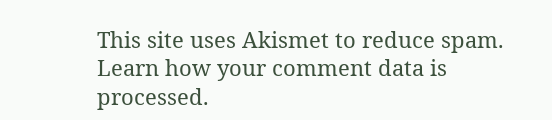This site uses Akismet to reduce spam. Learn how your comment data is processed.